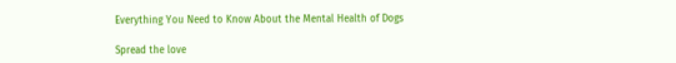Everything You Need to Know About the Mental Health of Dogs

Spread the love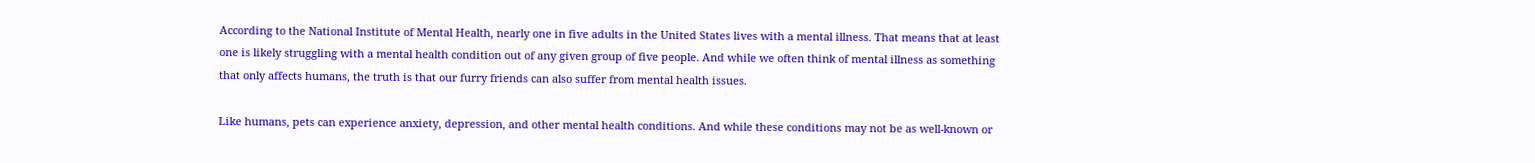According to the National Institute of Mental Health, nearly one in five adults in the United States lives with a mental illness. That means that at least one is likely struggling with a mental health condition out of any given group of five people. And while we often think of mental illness as something that only affects humans, the truth is that our furry friends can also suffer from mental health issues.

Like humans, pets can experience anxiety, depression, and other mental health conditions. And while these conditions may not be as well-known or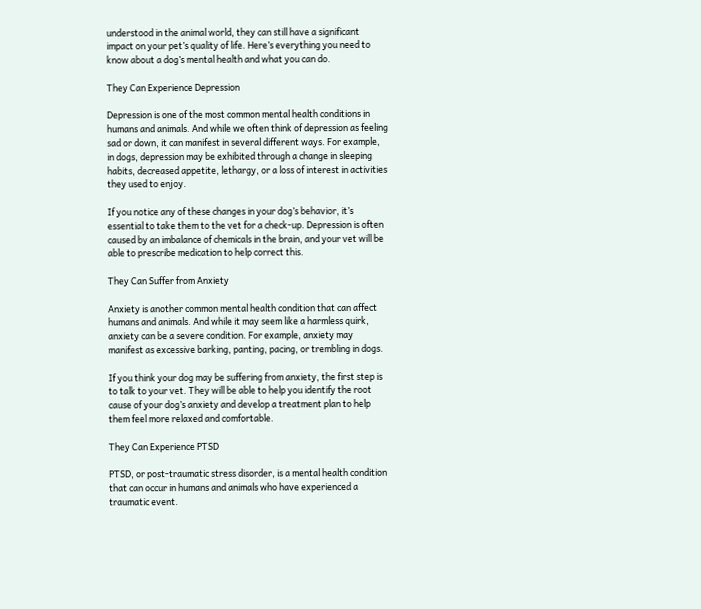understood in the animal world, they can still have a significant impact on your pet’s quality of life. Here’s everything you need to know about a dog’s mental health and what you can do.

They Can Experience Depression

Depression is one of the most common mental health conditions in humans and animals. And while we often think of depression as feeling sad or down, it can manifest in several different ways. For example, in dogs, depression may be exhibited through a change in sleeping habits, decreased appetite, lethargy, or a loss of interest in activities they used to enjoy.

If you notice any of these changes in your dog’s behavior, it’s essential to take them to the vet for a check-up. Depression is often caused by an imbalance of chemicals in the brain, and your vet will be able to prescribe medication to help correct this.

They Can Suffer from Anxiety

Anxiety is another common mental health condition that can affect humans and animals. And while it may seem like a harmless quirk, anxiety can be a severe condition. For example, anxiety may manifest as excessive barking, panting, pacing, or trembling in dogs.

If you think your dog may be suffering from anxiety, the first step is to talk to your vet. They will be able to help you identify the root cause of your dog’s anxiety and develop a treatment plan to help them feel more relaxed and comfortable.

They Can Experience PTSD

PTSD, or post-traumatic stress disorder, is a mental health condition that can occur in humans and animals who have experienced a traumatic event.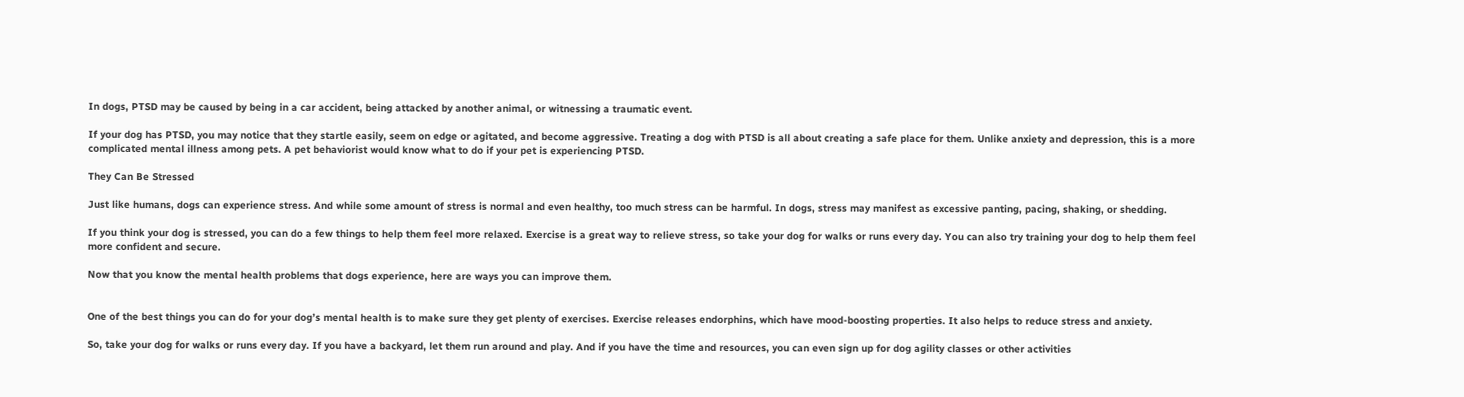In dogs, PTSD may be caused by being in a car accident, being attacked by another animal, or witnessing a traumatic event.

If your dog has PTSD, you may notice that they startle easily, seem on edge or agitated, and become aggressive. Treating a dog with PTSD is all about creating a safe place for them. Unlike anxiety and depression, this is a more complicated mental illness among pets. A pet behaviorist would know what to do if your pet is experiencing PTSD.

They Can Be Stressed

Just like humans, dogs can experience stress. And while some amount of stress is normal and even healthy, too much stress can be harmful. In dogs, stress may manifest as excessive panting, pacing, shaking, or shedding.

If you think your dog is stressed, you can do a few things to help them feel more relaxed. Exercise is a great way to relieve stress, so take your dog for walks or runs every day. You can also try training your dog to help them feel more confident and secure.

Now that you know the mental health problems that dogs experience, here are ways you can improve them.


One of the best things you can do for your dog’s mental health is to make sure they get plenty of exercises. Exercise releases endorphins, which have mood-boosting properties. It also helps to reduce stress and anxiety.

So, take your dog for walks or runs every day. If you have a backyard, let them run around and play. And if you have the time and resources, you can even sign up for dog agility classes or other activities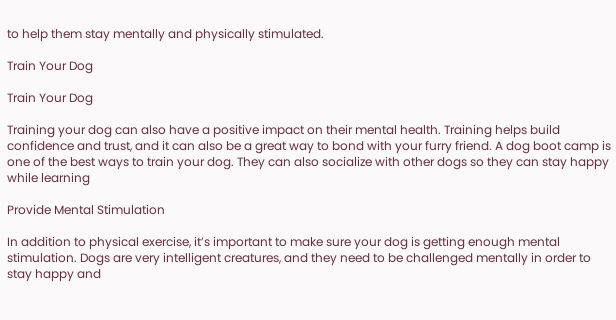to help them stay mentally and physically stimulated.

Train Your Dog

Train Your Dog

Training your dog can also have a positive impact on their mental health. Training helps build confidence and trust, and it can also be a great way to bond with your furry friend. A dog boot camp is one of the best ways to train your dog. They can also socialize with other dogs so they can stay happy while learning

Provide Mental Stimulation

In addition to physical exercise, it’s important to make sure your dog is getting enough mental stimulation. Dogs are very intelligent creatures, and they need to be challenged mentally in order to stay happy and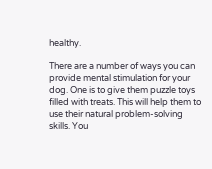healthy.

There are a number of ways you can provide mental stimulation for your dog. One is to give them puzzle toys filled with treats. This will help them to use their natural problem-solving skills. You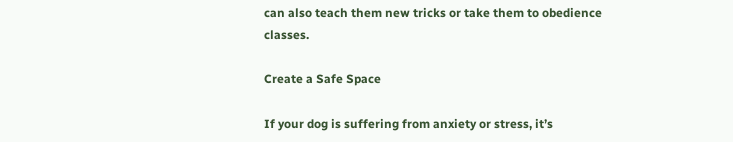can also teach them new tricks or take them to obedience classes.

Create a Safe Space

If your dog is suffering from anxiety or stress, it’s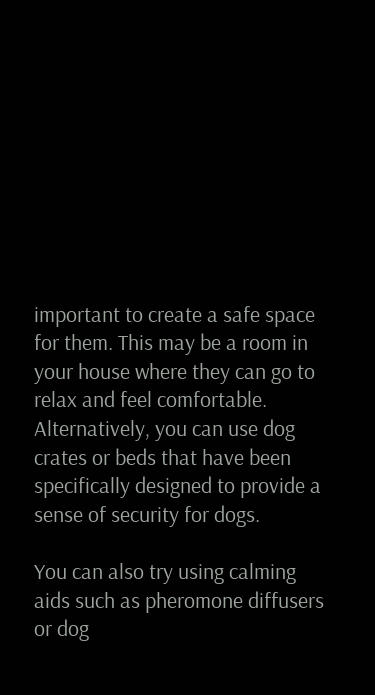important to create a safe space for them. This may be a room in your house where they can go to relax and feel comfortable. Alternatively, you can use dog crates or beds that have been specifically designed to provide a sense of security for dogs.

You can also try using calming aids such as pheromone diffusers or dog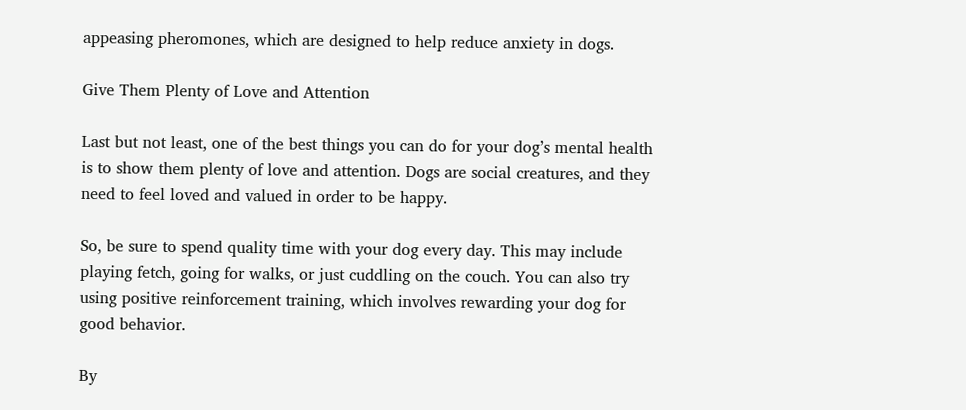appeasing pheromones, which are designed to help reduce anxiety in dogs.

Give Them Plenty of Love and Attention

Last but not least, one of the best things you can do for your dog’s mental health is to show them plenty of love and attention. Dogs are social creatures, and they need to feel loved and valued in order to be happy.

So, be sure to spend quality time with your dog every day. This may include playing fetch, going for walks, or just cuddling on the couch. You can also try using positive reinforcement training, which involves rewarding your dog for good behavior.

By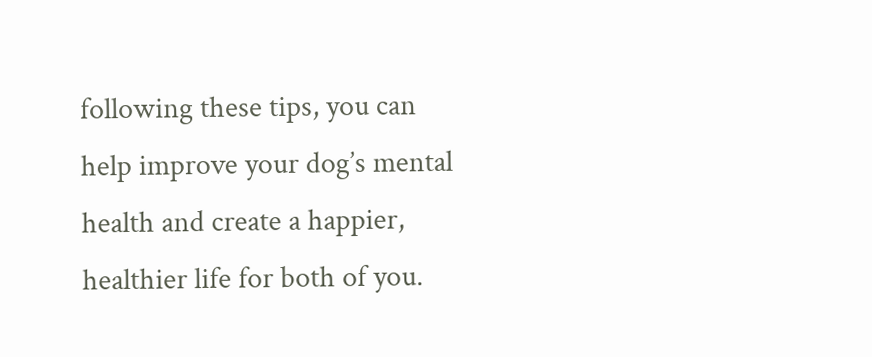following these tips, you can help improve your dog’s mental health and create a happier, healthier life for both of you.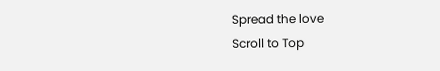Spread the love
Scroll to Top